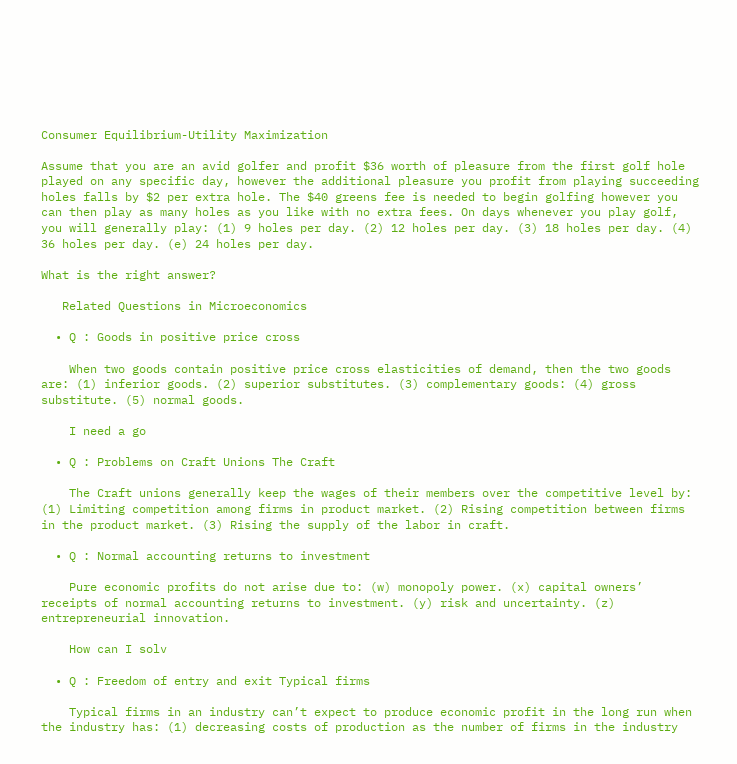Consumer Equilibrium-Utility Maximization

Assume that you are an avid golfer and profit $36 worth of pleasure from the first golf hole played on any specific day, however the additional pleasure you profit from playing succeeding holes falls by $2 per extra hole. The $40 greens fee is needed to begin golfing however you can then play as many holes as you like with no extra fees. On days whenever you play golf, you will generally play: (1) 9 holes per day. (2) 12 holes per day. (3) 18 holes per day. (4) 36 holes per day. (e) 24 holes per day.

What is the right answer?

   Related Questions in Microeconomics

  • Q : Goods in positive price cross

    When two goods contain positive price cross elasticities of demand, then the two goods are: (1) inferior goods. (2) superior substitutes. (3) complementary goods: (4) gross substitute. (5) normal goods.

    I need a go

  • Q : Problems on Craft Unions The Craft

    The Craft unions generally keep the wages of their members over the competitive level by: (1) Limiting competition among firms in product market. (2) Rising competition between firms in the product market. (3) Rising the supply of the labor in craft.

  • Q : Normal accounting returns to investment

    Pure economic profits do not arise due to: (w) monopoly power. (x) capital owners’ receipts of normal accounting returns to investment. (y) risk and uncertainty. (z) entrepreneurial innovation.

    How can I solv

  • Q : Freedom of entry and exit Typical firms

    Typical firms in an industry can’t expect to produce economic profit in the long run when the industry has: (1) decreasing costs of production as the number of firms in the industry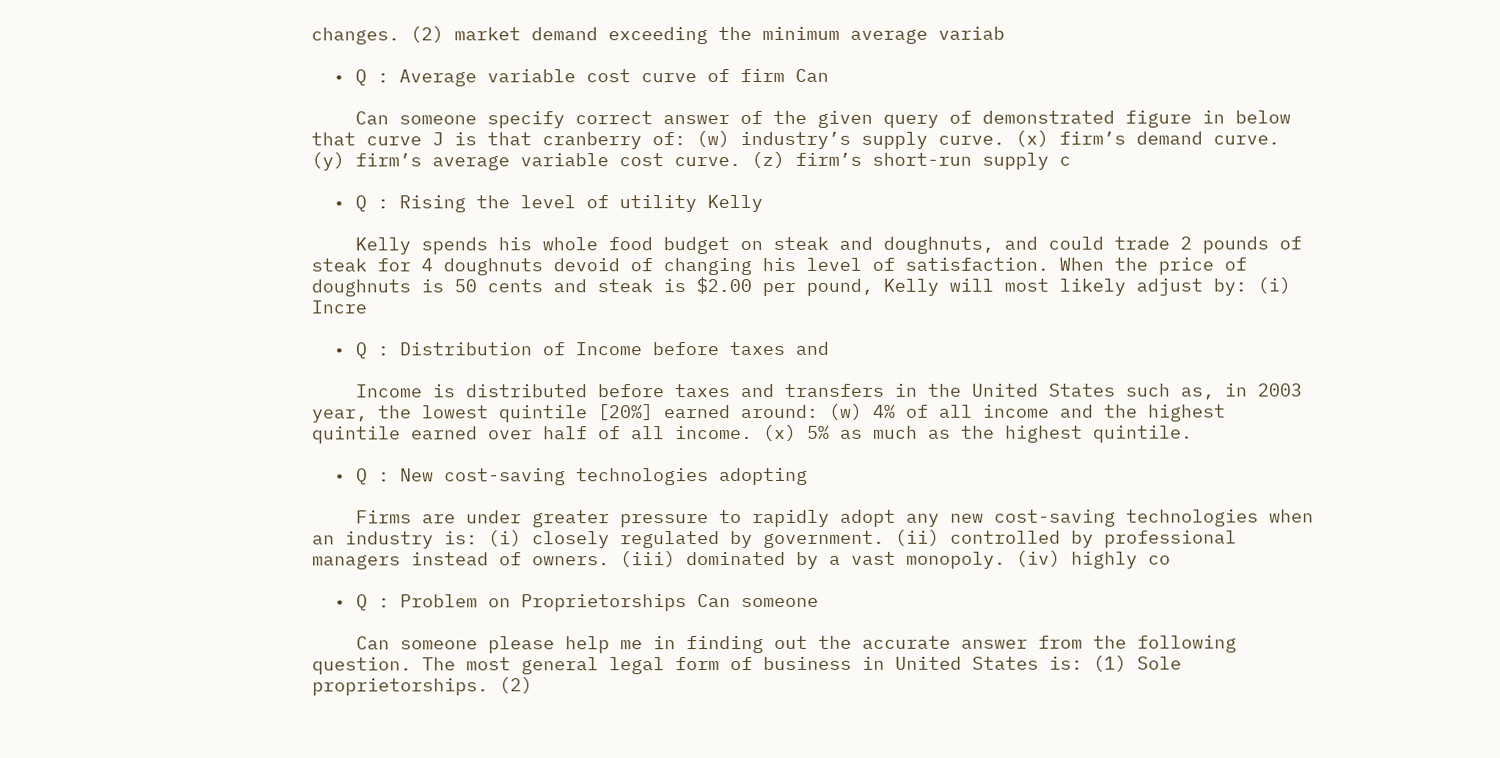changes. (2) market demand exceeding the minimum average variab

  • Q : Average variable cost curve of firm Can

    Can someone specify correct answer of the given query of demonstrated figure in below that curve J is that cranberry of: (w) industry’s supply curve. (x) firm’s demand curve. (y) firm’s average variable cost curve. (z) firm’s short-run supply c

  • Q : Rising the level of utility Kelly

    Kelly spends his whole food budget on steak and doughnuts, and could trade 2 pounds of steak for 4 doughnuts devoid of changing his level of satisfaction. When the price of doughnuts is 50 cents and steak is $2.00 per pound, Kelly will most likely adjust by: (i) Incre

  • Q : Distribution of Income before taxes and

    Income is distributed before taxes and transfers in the United States such as, in 2003 year, the lowest quintile [20%] earned around: (w) 4% of all income and the highest quintile earned over half of all income. (x) 5% as much as the highest quintile.

  • Q : New cost-saving technologies adopting

    Firms are under greater pressure to rapidly adopt any new cost-saving technologies when an industry is: (i) closely regulated by government. (ii) controlled by professional managers instead of owners. (iii) dominated by a vast monopoly. (iv) highly co

  • Q : Problem on Proprietorships Can someone

    Can someone please help me in finding out the accurate answer from the following question. The most general legal form of business in United States is: (1) Sole proprietorships. (2)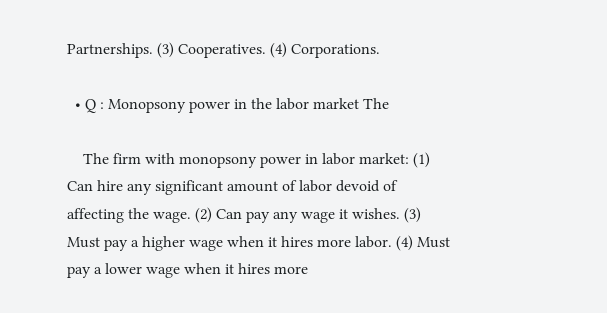Partnerships. (3) Cooperatives. (4) Corporations.

  • Q : Monopsony power in the labor market The

    The firm with monopsony power in labor market: (1) Can hire any significant amount of labor devoid of affecting the wage. (2) Can pay any wage it wishes. (3) Must pay a higher wage when it hires more labor. (4) Must pay a lower wage when it hires more